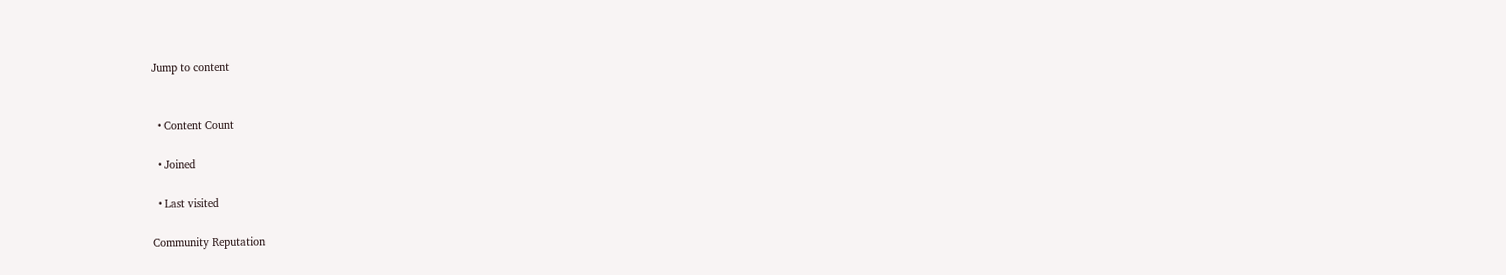Jump to content


  • Content Count

  • Joined

  • Last visited

Community Reputation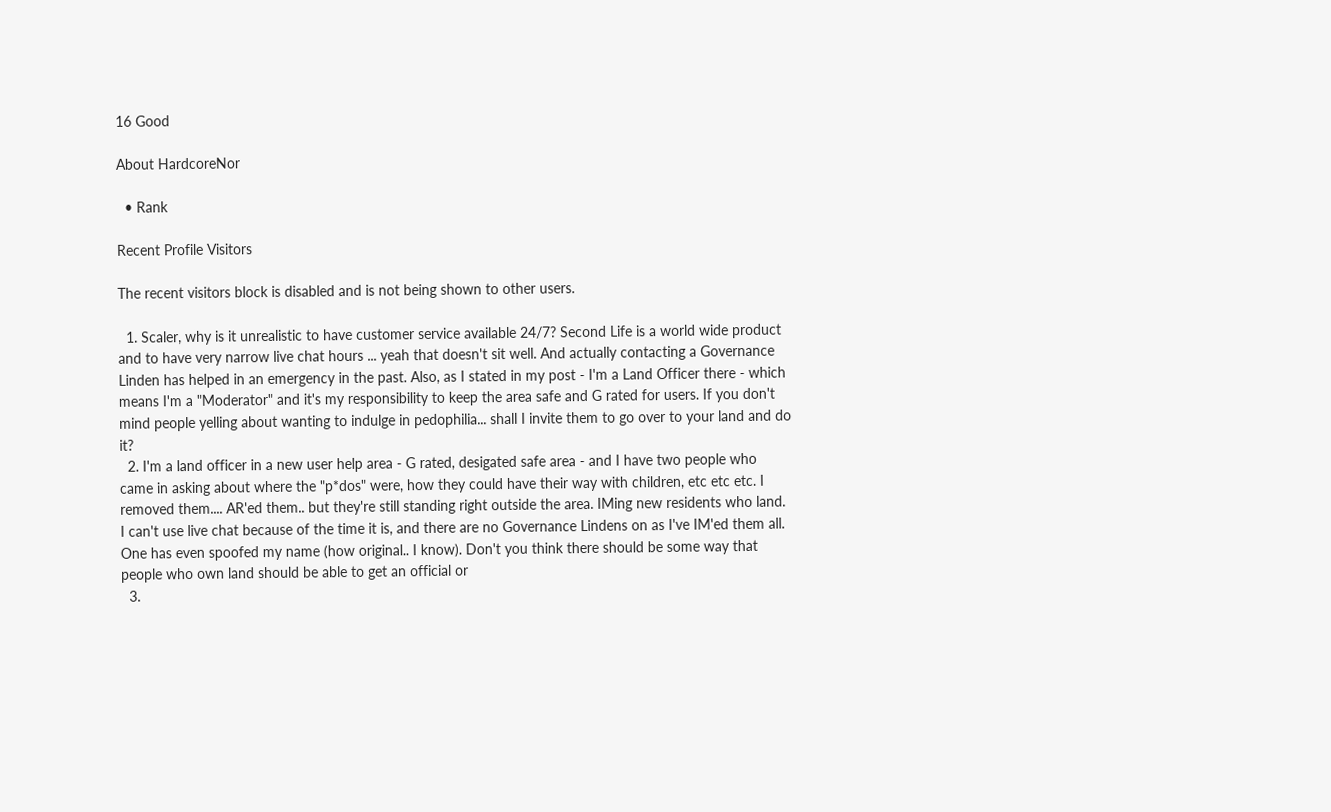16 Good

About HardcoreNor

  • Rank

Recent Profile Visitors

The recent visitors block is disabled and is not being shown to other users.

  1. Scaler, why is it unrealistic to have customer service available 24/7? Second Life is a world wide product and to have very narrow live chat hours ... yeah that doesn't sit well. And actually contacting a Governance Linden has helped in an emergency in the past. Also, as I stated in my post - I'm a Land Officer there - which means I'm a "Moderator" and it's my responsibility to keep the area safe and G rated for users. If you don't mind people yelling about wanting to indulge in pedophilia... shall I invite them to go over to your land and do it?
  2. I'm a land officer in a new user help area - G rated, desigated safe area - and I have two people who came in asking about where the "p*dos" were, how they could have their way with children, etc etc etc. I removed them.... AR'ed them.. but they're still standing right outside the area. IMing new residents who land. I can't use live chat because of the time it is, and there are no Governance Lindens on as I've IM'ed them all. One has even spoofed my name (how original.. I know). Don't you think there should be some way that people who own land should be able to get an official or
  3.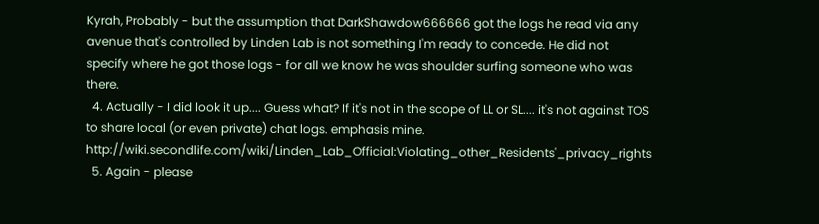Kyrah, Probably - but the assumption that DarkShawdow666666 got the logs he read via any avenue that's controlled by Linden Lab is not something I'm ready to concede. He did not specify where he got those logs - for all we know he was shoulder surfing someone who was there.
  4. Actually - I did look it up.... Guess what? If it's not in the scope of LL or SL.... it's not against TOS to share local (or even private) chat logs. emphasis mine. http://wiki.secondlife.com/wiki/Linden_Lab_Official:Violating_other_Residents'_privacy_rights
  5. Again - please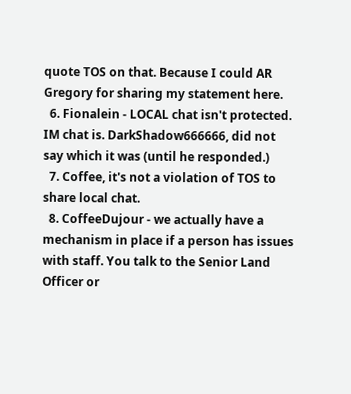quote TOS on that. Because I could AR Gregory for sharing my statement here.
  6. Fionalein - LOCAL chat isn't protected. IM chat is. DarkShadow666666, did not say which it was (until he responded.)
  7. Coffee, it's not a violation of TOS to share local chat.
  8. CoffeeDujour - we actually have a mechanism in place if a person has issues with staff. You talk to the Senior Land Officer or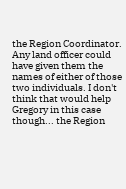the Region Coordinator. Any land officer could have given them the names of either of those two individuals. I don't think that would help Gregory in this case though... the Region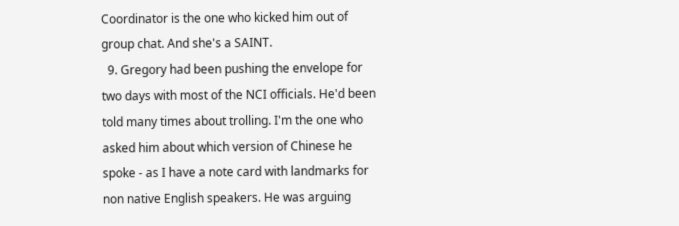Coordinator is the one who kicked him out of group chat. And she's a SAINT.
  9. Gregory had been pushing the envelope for two days with most of the NCI officials. He'd been told many times about trolling. I'm the one who asked him about which version of Chinese he spoke - as I have a note card with landmarks for non native English speakers. He was arguing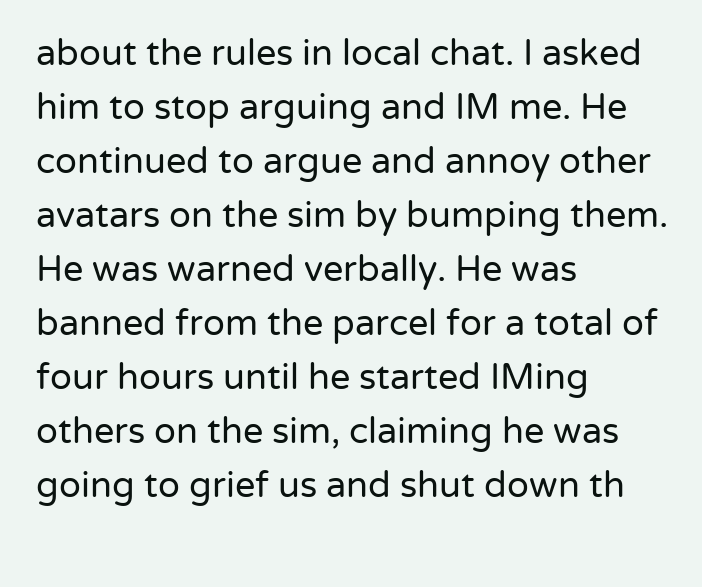about the rules in local chat. I asked him to stop arguing and IM me. He continued to argue and annoy other avatars on the sim by bumping them. He was warned verbally. He was banned from the parcel for a total of four hours until he started IMing others on the sim, claiming he was going to grief us and shut down th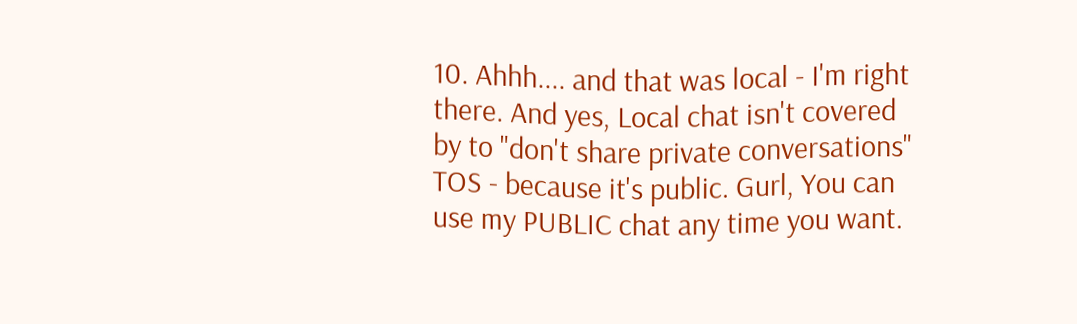10. Ahhh.... and that was local - I'm right there. And yes, Local chat isn't covered by to "don't share private conversations" TOS - because it's public. Gurl, You can use my PUBLIC chat any time you want.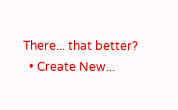There... that better?
  • Create New...